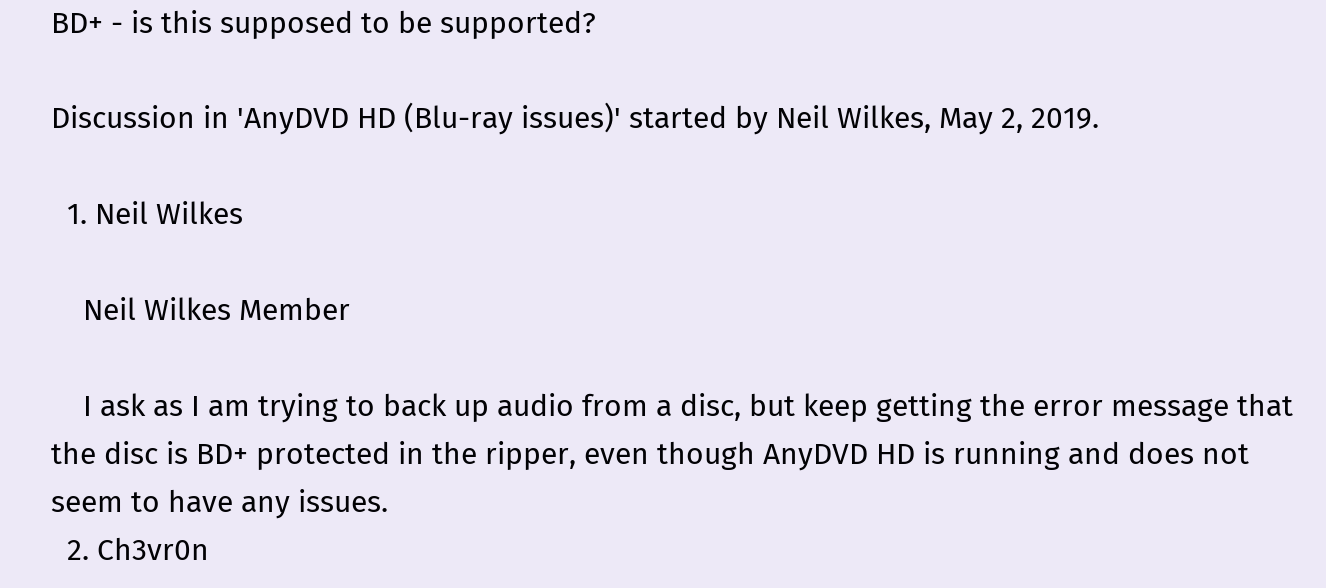BD+ - is this supposed to be supported?

Discussion in 'AnyDVD HD (Blu-ray issues)' started by Neil Wilkes, May 2, 2019.

  1. Neil Wilkes

    Neil Wilkes Member

    I ask as I am trying to back up audio from a disc, but keep getting the error message that the disc is BD+ protected in the ripper, even though AnyDVD HD is running and does not seem to have any issues.
  2. Ch3vr0n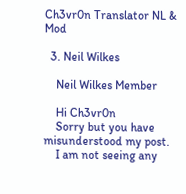Ch3vr0n Translator NL & Mod

  3. Neil Wilkes

    Neil Wilkes Member

    Hi Ch3vr0n
    Sorry but you have misunderstood my post.
    I am not seeing any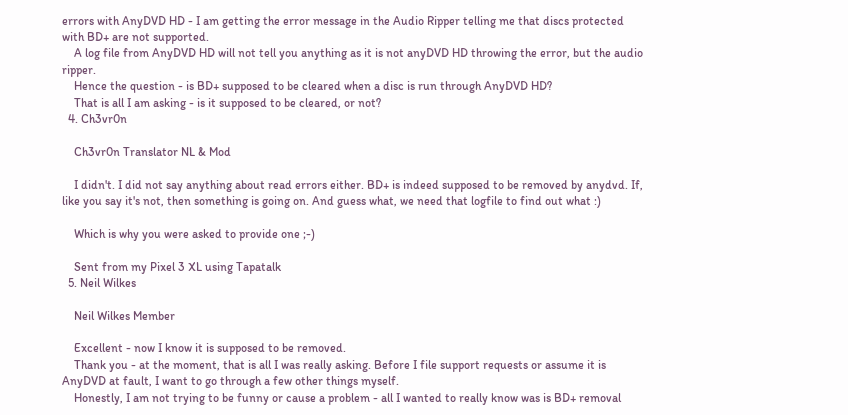errors with AnyDVD HD - I am getting the error message in the Audio Ripper telling me that discs protected with BD+ are not supported.
    A log file from AnyDVD HD will not tell you anything as it is not anyDVD HD throwing the error, but the audio ripper.
    Hence the question - is BD+ supposed to be cleared when a disc is run through AnyDVD HD?
    That is all I am asking - is it supposed to be cleared, or not?
  4. Ch3vr0n

    Ch3vr0n Translator NL & Mod

    I didn't. I did not say anything about read errors either. BD+ is indeed supposed to be removed by anydvd. If, like you say it's not, then something is going on. And guess what, we need that logfile to find out what :)

    Which is why you were asked to provide one ;-)

    Sent from my Pixel 3 XL using Tapatalk
  5. Neil Wilkes

    Neil Wilkes Member

    Excellent - now I know it is supposed to be removed.
    Thank you - at the moment, that is all I was really asking. Before I file support requests or assume it is AnyDVD at fault, I want to go through a few other things myself.
    Honestly, I am not trying to be funny or cause a problem - all I wanted to really know was is BD+ removal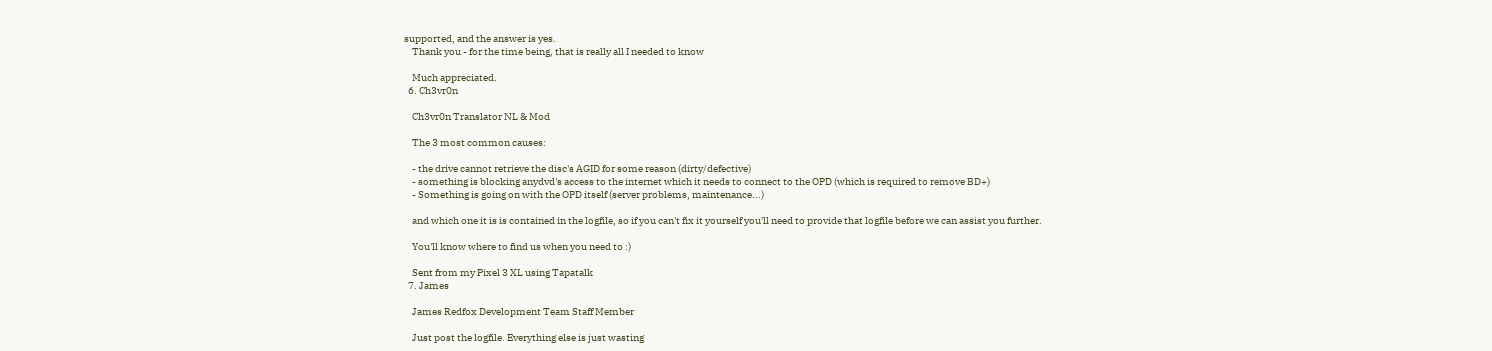supported, and the answer is yes.
    Thank you - for the time being, that is really all I needed to know

    Much appreciated.
  6. Ch3vr0n

    Ch3vr0n Translator NL & Mod

    The 3 most common causes:

    - the drive cannot retrieve the disc's AGID for some reason (dirty/defective)
    - something is blocking anydvd's access to the internet which it needs to connect to the OPD (which is required to remove BD+)
    - Something is going on with the OPD itself (server problems, maintenance...)

    and which one it is is contained in the logfile, so if you can't fix it yourself you'll need to provide that logfile before we can assist you further.

    You'll know where to find us when you need to :)

    Sent from my Pixel 3 XL using Tapatalk
  7. James

    James Redfox Development Team Staff Member

    Just post the logfile. Everything else is just wasting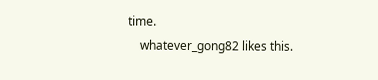time.
    whatever_gong82 likes this.